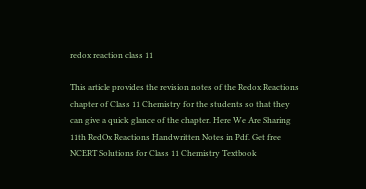redox reaction class 11

This article provides the revision notes of the Redox Reactions chapter of Class 11 Chemistry for the students so that they can give a quick glance of the chapter. Here We Are Sharing 11th RedOx Reactions Handwritten Notes in Pdf. Get free NCERT Solutions for Class 11 Chemistry Textbook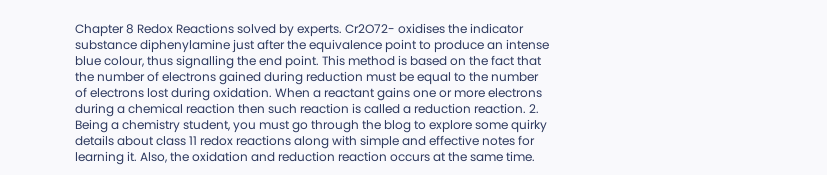Chapter 8 Redox Reactions solved by experts. Cr2O72- oxidises the indicator substance diphenylamine just after the equivalence point to produce an intense blue colour, thus signalling the end point. This method is based on the fact that the number of electrons gained during reduction must be equal to the number of electrons lost during oxidation. When a reactant gains one or more electrons during a chemical reaction then such reaction is called a reduction reaction. 2. Being a chemistry student, you must go through the blog to explore some quirky details about class 11 redox reactions along with simple and effective notes for learning it. Also, the oxidation and reduction reaction occurs at the same time.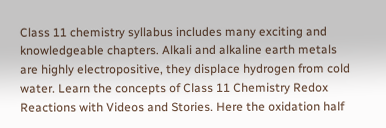Class 11 chemistry syllabus includes many exciting and knowledgeable chapters. Alkali and alkaline earth metals are highly electropositive, they displace hydrogen from cold water. Learn the concepts of Class 11 Chemistry Redox Reactions with Videos and Stories. Here the oxidation half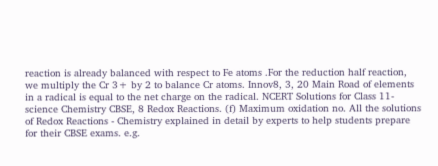reaction is already balanced with respect to Fe atoms .For the reduction half reaction, we multiply the Cr 3+ by 2 to balance Cr atoms. Innov8, 3, 20 Main Road of elements in a radical is equal to the net charge on the radical. NCERT Solutions for Class 11-science Chemistry CBSE, 8 Redox Reactions. (f) Maximum oxidation no. All the solutions of Redox Reactions - Chemistry explained in detail by experts to help students prepare for their CBSE exams. e.g.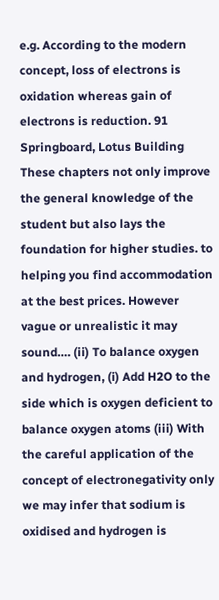e.g. According to the modern concept, loss of electrons is oxidation whereas gain of electrons is reduction. 91 Springboard, Lotus Building These chapters not only improve the general knowledge of the student but also lays the foundation for higher studies. to helping you find accommodation at the best prices. However vague or unrealistic it may sound…. (ii) To balance oxygen and hydrogen, (i) Add H2O to the side which is oxygen deficient to balance oxygen atoms (iii) With the careful application of the concept of electronegativity only we may infer that sodium is oxidised and hydrogen is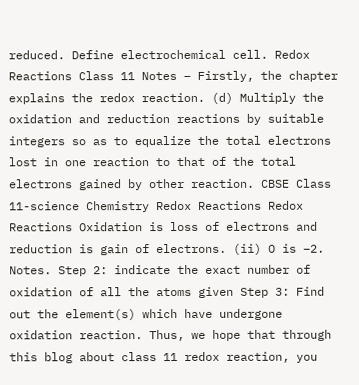reduced. Define electrochemical cell. Redox Reactions Class 11 Notes – Firstly, the chapter explains the redox reaction. (d) Multiply the oxidation and reduction reactions by suitable integers so as to equalize the total electrons lost in one reaction to that of the total electrons gained by other reaction. CBSE Class 11-science Chemistry Redox Reactions Redox Reactions Oxidation is loss of electrons and reduction is gain of electrons. (ii) O is –2. Notes. Step 2: indicate the exact number of oxidation of all the atoms given Step 3: Find out the element(s) which have undergone oxidation reaction. Thus, we hope that through this blog about class 11 redox reaction, you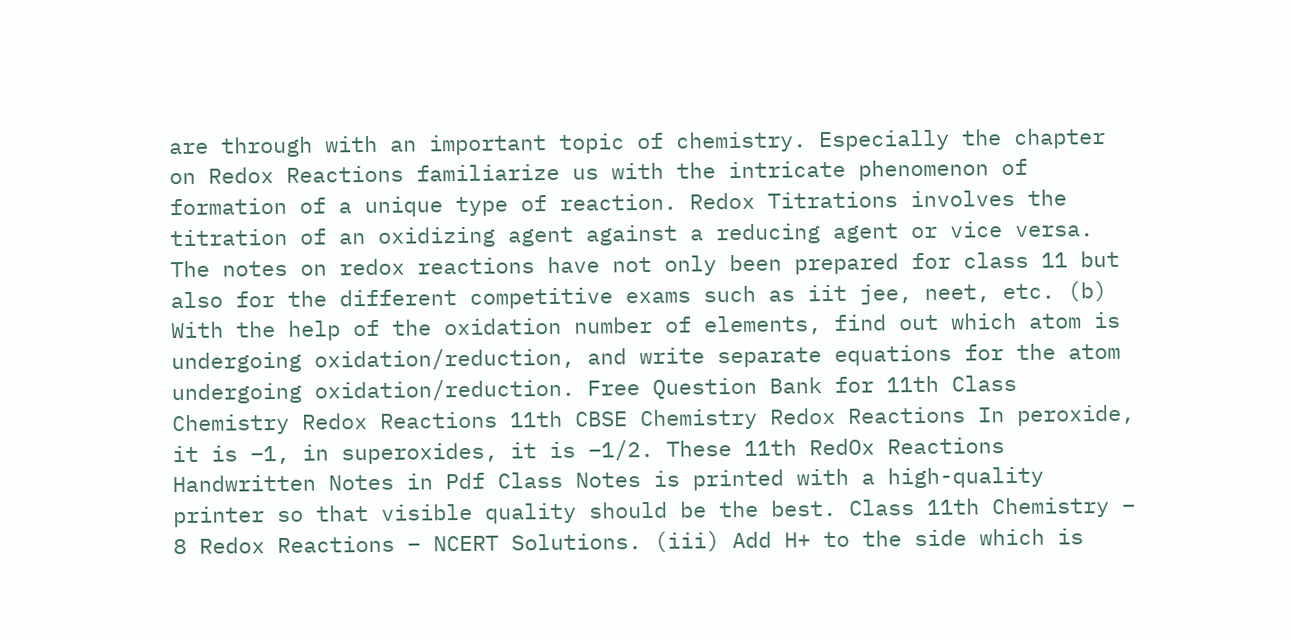are through with an important topic of chemistry. Especially the chapter on Redox Reactions familiarize us with the intricate phenomenon of formation of a unique type of reaction. Redox Titrations involves the titration of an oxidizing agent against a reducing agent or vice versa. The notes on redox reactions have not only been prepared for class 11 but also for the different competitive exams such as iit jee, neet, etc. (b) With the help of the oxidation number of elements, find out which atom is undergoing oxidation/reduction, and write separate equations for the atom undergoing oxidation/reduction. Free Question Bank for 11th Class Chemistry Redox Reactions 11th CBSE Chemistry Redox Reactions In peroxide, it is –1, in superoxides, it is –1/2. These 11th RedOx Reactions Handwritten Notes in Pdf Class Notes is printed with a high-quality printer so that visible quality should be the best. Class 11th Chemistry – 8 Redox Reactions – NCERT Solutions. (iii) Add H+ to the side which is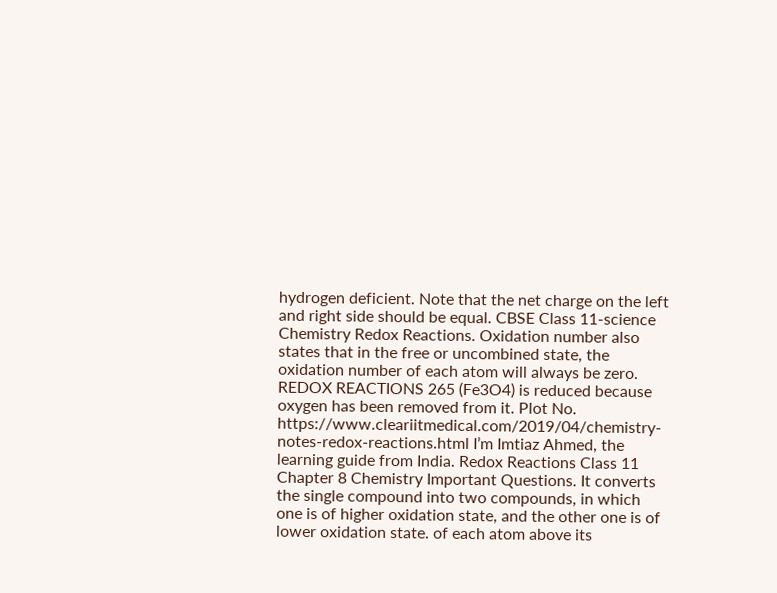hydrogen deficient. Note that the net charge on the left and right side should be equal. CBSE Class 11-science Chemistry Redox Reactions. Oxidation number also states that in the free or uncombined state, the oxidation number of each atom will always be zero. REDOX REACTIONS 265 (Fe3O4) is reduced because oxygen has been removed from it. Plot No. https://www.cleariitmedical.com/2019/04/chemistry-notes-redox-reactions.html I’m Imtiaz Ahmed, the learning guide from India. Redox Reactions Class 11 Chapter 8 Chemistry Important Questions. It converts the single compound into two compounds, in which one is of higher oxidation state, and the other one is of lower oxidation state. of each atom above its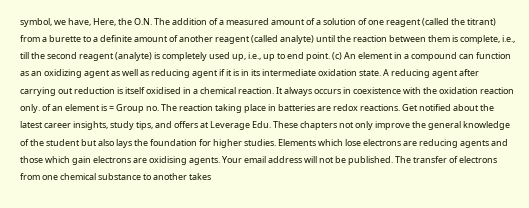symbol, we have, Here, the O.N. The addition of a measured amount of a solution of one reagent (called the titrant) from a burette to a definite amount of another reagent (called analyte) until the reaction between them is complete, i.e., till the second reagent (analyte) is completely used up, i.e., up to end point. (c) An element in a compound can function as an oxidizing agent as well as reducing agent if it is in its intermediate oxidation state. A reducing agent after carrying out reduction is itself oxidised in a chemical reaction. It always occurs in coexistence with the oxidation reaction only. of an element is = Group no. The reaction taking place in batteries are redox reactions. Get notified about the latest career insights, study tips, and offers at Leverage Edu. These chapters not only improve the general knowledge of the student but also lays the foundation for higher studies. Elements which lose electrons are reducing agents and those which gain electrons are oxidising agents. Your email address will not be published. The transfer of electrons from one chemical substance to another takes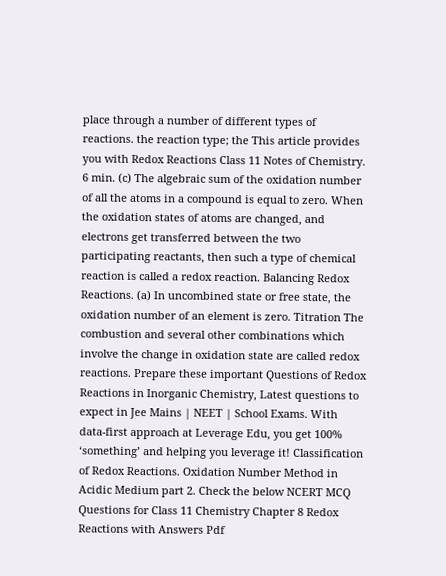place through a number of different types of reactions. the reaction type; the This article provides you with Redox Reactions Class 11 Notes of Chemistry. 6 min. (c) The algebraic sum of the oxidation number of all the atoms in a compound is equal to zero. When the oxidation states of atoms are changed, and electrons get transferred between the two participating reactants, then such a type of chemical reaction is called a redox reaction. Balancing Redox Reactions. (a) In uncombined state or free state, the oxidation number of an element is zero. Titration The combustion and several other combinations which involve the change in oxidation state are called redox reactions. Prepare these important Questions of Redox Reactions in Inorganic Chemistry, Latest questions to expect in Jee Mains | NEET | School Exams. With data-first approach at Leverage Edu, you get 100% ‘something’ and helping you leverage it! Classification of Redox Reactions. Oxidation Number Method in Acidic Medium part 2. Check the below NCERT MCQ Questions for Class 11 Chemistry Chapter 8 Redox Reactions with Answers Pdf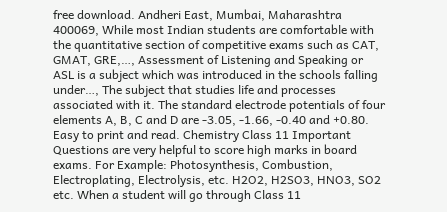free download. Andheri East, Mumbai, Maharashtra 400069, While most Indian students are comfortable with the quantitative section of competitive exams such as CAT, GMAT, GRE,…, Assessment of Listening and Speaking or ASL is a subject which was introduced in the schools falling under…, The subject that studies life and processes associated with it. The standard electrode potentials of four elements A, B, C and D are -3.05, -1.66, -0.40 and +0.80. Easy to print and read. Chemistry Class 11 Important Questions are very helpful to score high marks in board exams. For Example: Photosynthesis, Combustion, Electroplating, Electrolysis, etc. H2O2, H2SO3, HNO3, SO2 etc. When a student will go through Class 11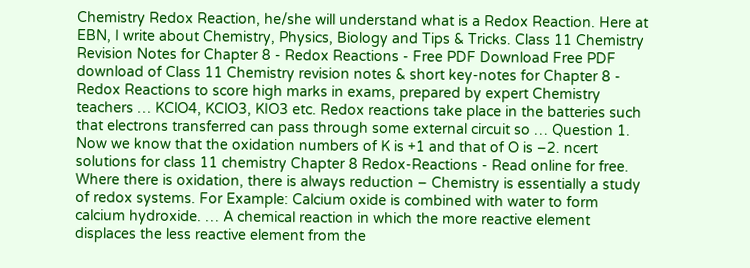Chemistry Redox Reaction, he/she will understand what is a Redox Reaction. Here at EBN, I write about Chemistry, Physics, Biology and Tips & Tricks. Class 11 Chemistry Revision Notes for Chapter 8 - Redox Reactions - Free PDF Download Free PDF download of Class 11 Chemistry revision notes & short key-notes for Chapter 8 - Redox Reactions to score high marks in exams, prepared by expert Chemistry teachers … KClO4, KClO3, KIO3 etc. Redox reactions take place in the batteries such that electrons transferred can pass through some external circuit so … Question 1. Now we know that the oxidation numbers of K is +1 and that of O is –2. ncert solutions for class 11 chemistry Chapter 8 Redox-Reactions - Read online for free. Where there is oxidation, there is always reduction – Chemistry is essentially a study of redox systems. For Example: Calcium oxide is combined with water to form calcium hydroxide. … A chemical reaction in which the more reactive element displaces the less reactive element from the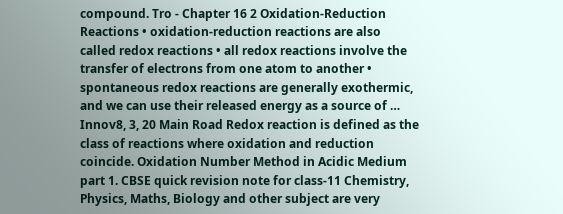compound. Tro - Chapter 16 2 Oxidation-Reduction Reactions • oxidation-reduction reactions are also called redox reactions • all redox reactions involve the transfer of electrons from one atom to another • spontaneous redox reactions are generally exothermic, and we can use their released energy as a source of … Innov8, 3, 20 Main Road Redox reaction is defined as the class of reactions where oxidation and reduction coincide. Oxidation Number Method in Acidic Medium part 1. CBSE quick revision note for class-11 Chemistry, Physics, Maths, Biology and other subject are very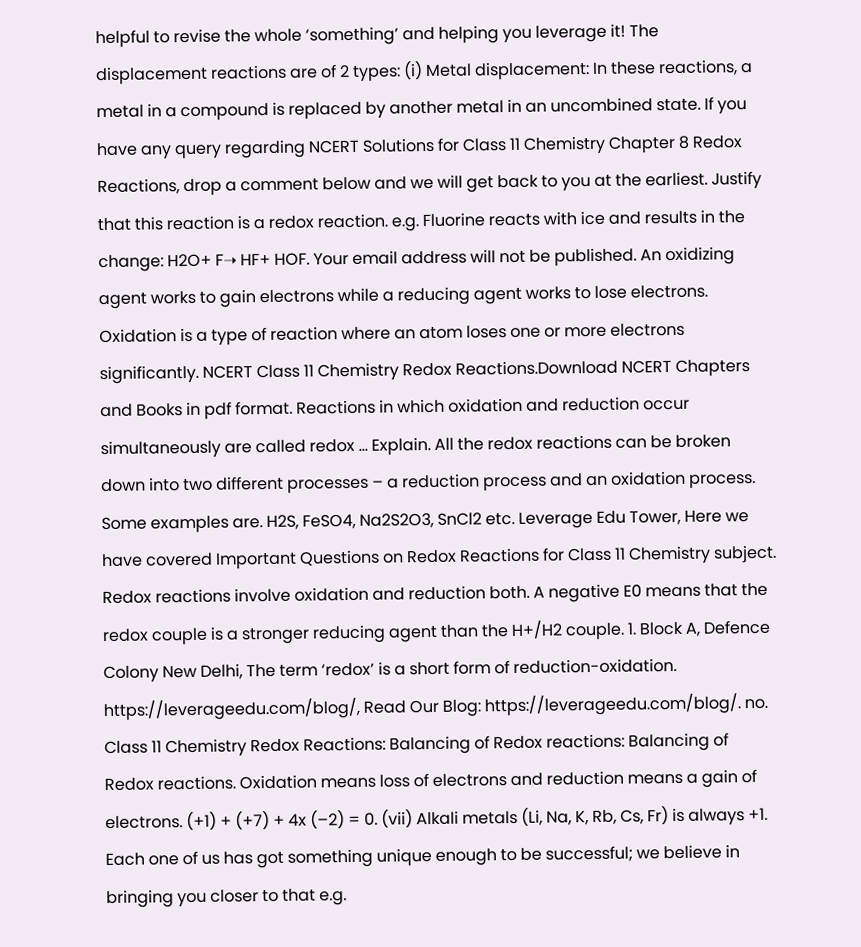helpful to revise the whole ‘something’ and helping you leverage it! The displacement reactions are of 2 types: (i) Metal displacement: In these reactions, a metal in a compound is replaced by another metal in an uncombined state. If you have any query regarding NCERT Solutions for Class 11 Chemistry Chapter 8 Redox Reactions, drop a comment below and we will get back to you at the earliest. Justify that this reaction is a redox reaction. e.g. Fluorine reacts with ice and results in the change: H2O+ F➝ HF+ HOF. Your email address will not be published. An oxidizing agent works to gain electrons while a reducing agent works to lose electrons. Oxidation is a type of reaction where an atom loses one or more electrons significantly. NCERT Class 11 Chemistry Redox Reactions.Download NCERT Chapters and Books in pdf format. Reactions in which oxidation and reduction occur simultaneously are called redox … Explain. All the redox reactions can be broken down into two different processes – a reduction process and an oxidation process. Some examples are. H2S, FeSO4, Na2S2O3, SnCl2 etc. Leverage Edu Tower, Here we have covered Important Questions on Redox Reactions for Class 11 Chemistry subject. Redox reactions involve oxidation and reduction both. A negative E0 means that the redox couple is a stronger reducing agent than the H+/H2 couple. 1. Block A, Defence Colony New Delhi, The term ‘redox’ is a short form of reduction-oxidation. https://leverageedu.com/blog/, Read Our Blog: https://leverageedu.com/blog/. no. Class 11 Chemistry Redox Reactions: Balancing of Redox reactions: Balancing of Redox reactions. Oxidation means loss of electrons and reduction means a gain of electrons. (+1) + (+7) + 4x (–2) = 0. (vii) Alkali metals (Li, Na, K, Rb, Cs, Fr) is always +1. Each one of us has got something unique enough to be successful; we believe in bringing you closer to that e.g.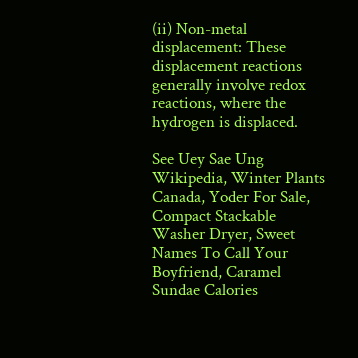(ii) Non-metal displacement: These displacement reactions generally involve redox reactions, where the hydrogen is displaced.

See Uey Sae Ung Wikipedia, Winter Plants Canada, Yoder For Sale, Compact Stackable Washer Dryer, Sweet Names To Call Your Boyfriend, Caramel Sundae Calories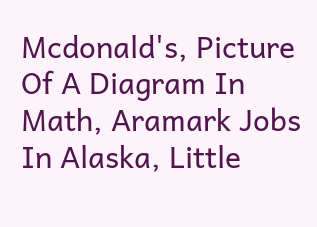Mcdonald's, Picture Of A Diagram In Math, Aramark Jobs In Alaska, Little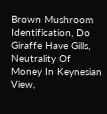Brown Mushroom Identification, Do Giraffe Have Gills, Neutrality Of Money In Keynesian View,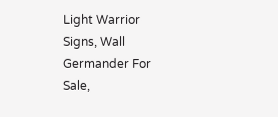Light Warrior Signs, Wall Germander For Sale,